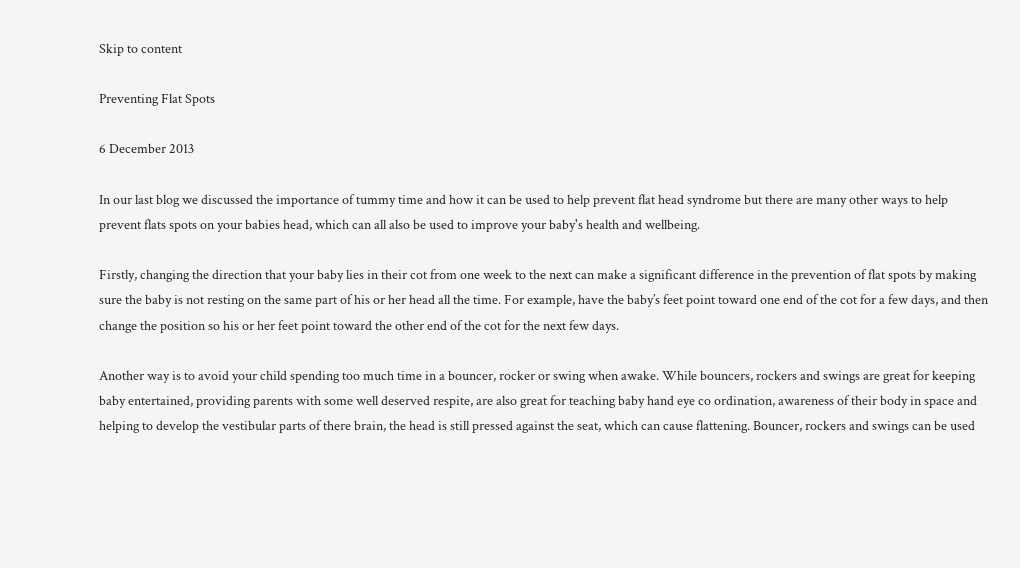Skip to content

Preventing Flat Spots

6 December 2013

In our last blog we discussed the importance of tummy time and how it can be used to help prevent flat head syndrome but there are many other ways to help prevent flats spots on your babies head, which can all also be used to improve your baby's health and wellbeing.

Firstly, changing the direction that your baby lies in their cot from one week to the next can make a significant difference in the prevention of flat spots by making sure the baby is not resting on the same part of his or her head all the time. For example, have the baby’s feet point toward one end of the cot for a few days, and then change the position so his or her feet point toward the other end of the cot for the next few days.

Another way is to avoid your child spending too much time in a bouncer, rocker or swing when awake. While bouncers, rockers and swings are great for keeping baby entertained, providing parents with some well deserved respite, are also great for teaching baby hand eye co ordination, awareness of their body in space and helping to develop the vestibular parts of there brain, the head is still pressed against the seat, which can cause flattening. Bouncer, rockers and swings can be used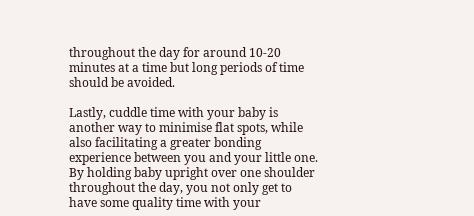throughout the day for around 10-20 minutes at a time but long periods of time should be avoided.

Lastly, cuddle time with your baby is another way to minimise flat spots, while also facilitating a greater bonding experience between you and your little one. By holding baby upright over one shoulder throughout the day, you not only get to have some quality time with your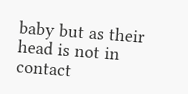baby but as their head is not in contact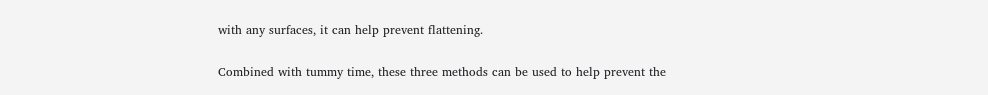with any surfaces, it can help prevent flattening.

Combined with tummy time, these three methods can be used to help prevent the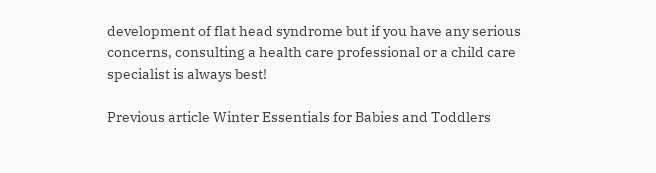development of flat head syndrome but if you have any serious concerns, consulting a health care professional or a child care specialist is always best!

Previous article Winter Essentials for Babies and Toddlers